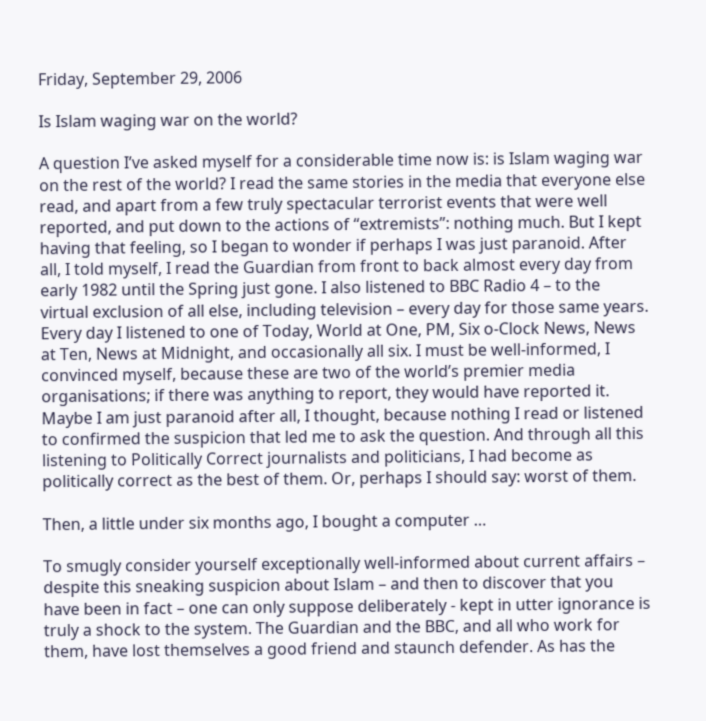Friday, September 29, 2006

Is Islam waging war on the world?

A question I’ve asked myself for a considerable time now is: is Islam waging war on the rest of the world? I read the same stories in the media that everyone else read, and apart from a few truly spectacular terrorist events that were well reported, and put down to the actions of “extremists”: nothing much. But I kept having that feeling, so I began to wonder if perhaps I was just paranoid. After all, I told myself, I read the Guardian from front to back almost every day from early 1982 until the Spring just gone. I also listened to BBC Radio 4 – to the virtual exclusion of all else, including television – every day for those same years. Every day I listened to one of Today, World at One, PM, Six o-Clock News, News at Ten, News at Midnight, and occasionally all six. I must be well-informed, I convinced myself, because these are two of the world’s premier media organisations; if there was anything to report, they would have reported it. Maybe I am just paranoid after all, I thought, because nothing I read or listened to confirmed the suspicion that led me to ask the question. And through all this listening to Politically Correct journalists and politicians, I had become as politically correct as the best of them. Or, perhaps I should say: worst of them.

Then, a little under six months ago, I bought a computer …

To smugly consider yourself exceptionally well-informed about current affairs – despite this sneaking suspicion about Islam – and then to discover that you have been in fact – one can only suppose deliberately - kept in utter ignorance is truly a shock to the system. The Guardian and the BBC, and all who work for them, have lost themselves a good friend and staunch defender. As has the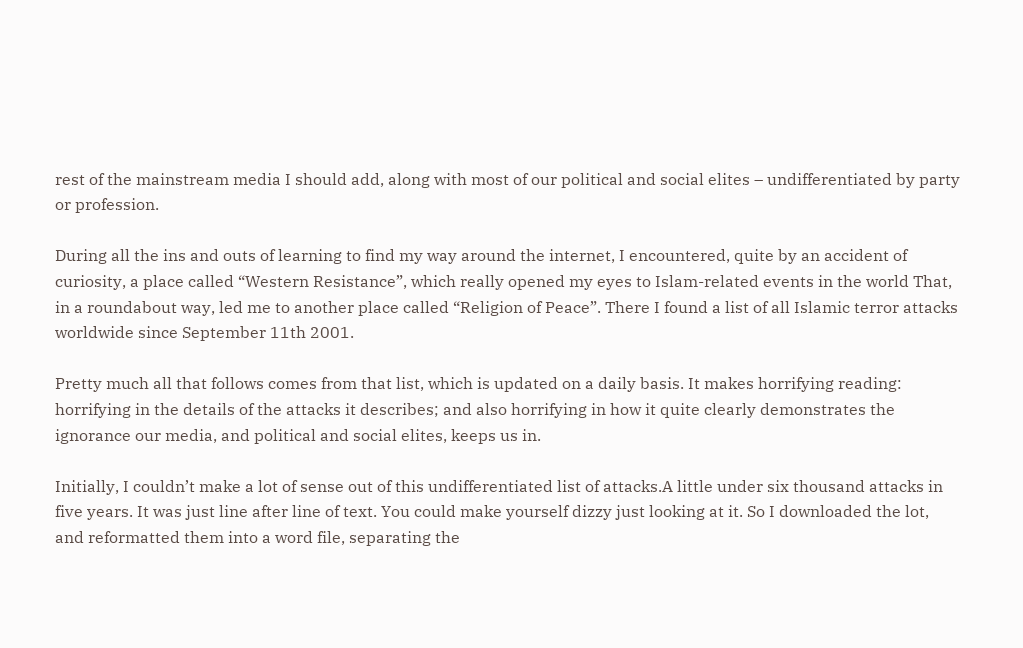rest of the mainstream media I should add, along with most of our political and social elites – undifferentiated by party or profession.

During all the ins and outs of learning to find my way around the internet, I encountered, quite by an accident of curiosity, a place called “Western Resistance”, which really opened my eyes to Islam-related events in the world That, in a roundabout way, led me to another place called “Religion of Peace”. There I found a list of all Islamic terror attacks worldwide since September 11th 2001.

Pretty much all that follows comes from that list, which is updated on a daily basis. It makes horrifying reading: horrifying in the details of the attacks it describes; and also horrifying in how it quite clearly demonstrates the ignorance our media, and political and social elites, keeps us in.

Initially, I couldn’t make a lot of sense out of this undifferentiated list of attacks.A little under six thousand attacks in five years. It was just line after line of text. You could make yourself dizzy just looking at it. So I downloaded the lot, and reformatted them into a word file, separating the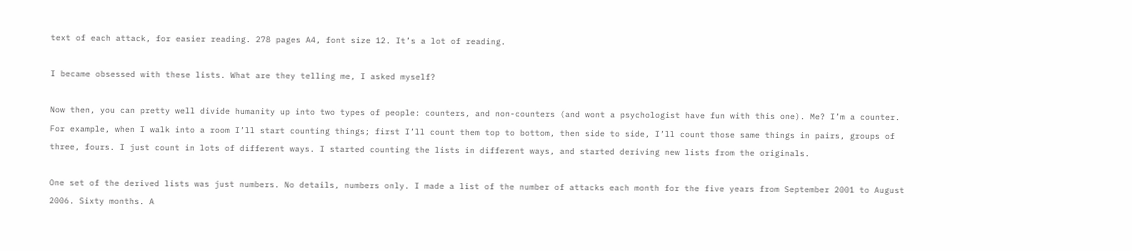text of each attack, for easier reading. 278 pages A4, font size 12. It’s a lot of reading.

I became obsessed with these lists. What are they telling me, I asked myself?

Now then, you can pretty well divide humanity up into two types of people: counters, and non-counters (and wont a psychologist have fun with this one). Me? I’m a counter. For example, when I walk into a room I’ll start counting things; first I’ll count them top to bottom, then side to side, I’ll count those same things in pairs, groups of three, fours. I just count in lots of different ways. I started counting the lists in different ways, and started deriving new lists from the originals.

One set of the derived lists was just numbers. No details, numbers only. I made a list of the number of attacks each month for the five years from September 2001 to August 2006. Sixty months. A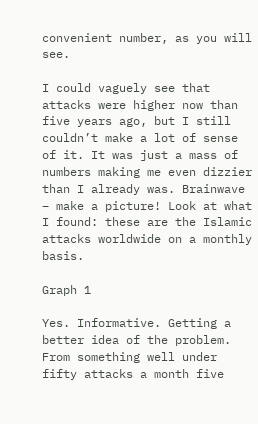convenient number, as you will see.

I could vaguely see that attacks were higher now than five years ago, but I still couldn’t make a lot of sense of it. It was just a mass of numbers making me even dizzier than I already was. Brainwave – make a picture! Look at what I found: these are the Islamic attacks worldwide on a monthly basis.

Graph 1

Yes. Informative. Getting a better idea of the problem. From something well under fifty attacks a month five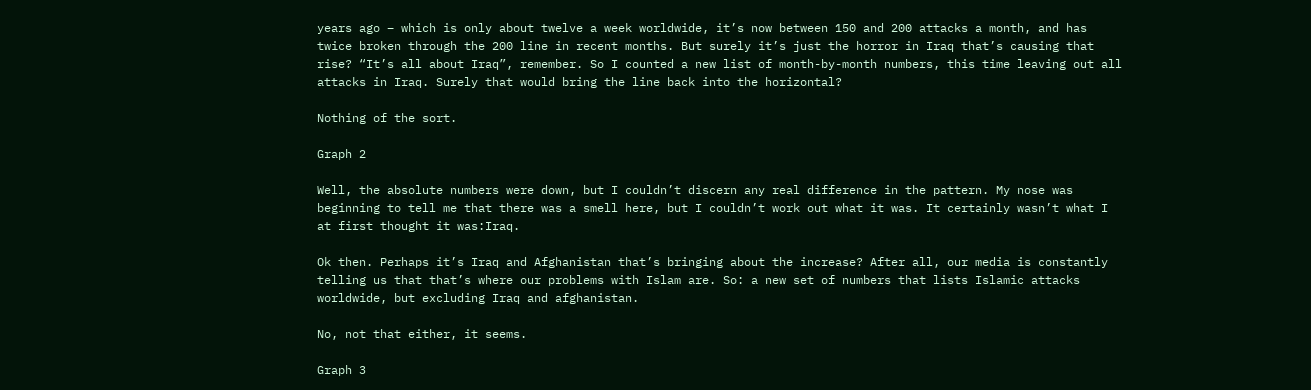years ago – which is only about twelve a week worldwide, it’s now between 150 and 200 attacks a month, and has twice broken through the 200 line in recent months. But surely it’s just the horror in Iraq that’s causing that rise? “It’s all about Iraq”, remember. So I counted a new list of month-by-month numbers, this time leaving out all attacks in Iraq. Surely that would bring the line back into the horizontal?

Nothing of the sort.

Graph 2

Well, the absolute numbers were down, but I couldn’t discern any real difference in the pattern. My nose was beginning to tell me that there was a smell here, but I couldn’t work out what it was. It certainly wasn’t what I at first thought it was:Iraq.

Ok then. Perhaps it’s Iraq and Afghanistan that’s bringing about the increase? After all, our media is constantly telling us that that’s where our problems with Islam are. So: a new set of numbers that lists Islamic attacks worldwide, but excluding Iraq and afghanistan.

No, not that either, it seems.

Graph 3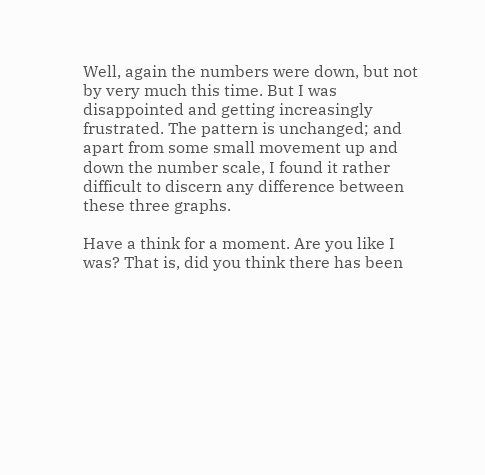Well, again the numbers were down, but not by very much this time. But I was disappointed and getting increasingly frustrated. The pattern is unchanged; and apart from some small movement up and down the number scale, I found it rather difficult to discern any difference between these three graphs.

Have a think for a moment. Are you like I was? That is, did you think there has been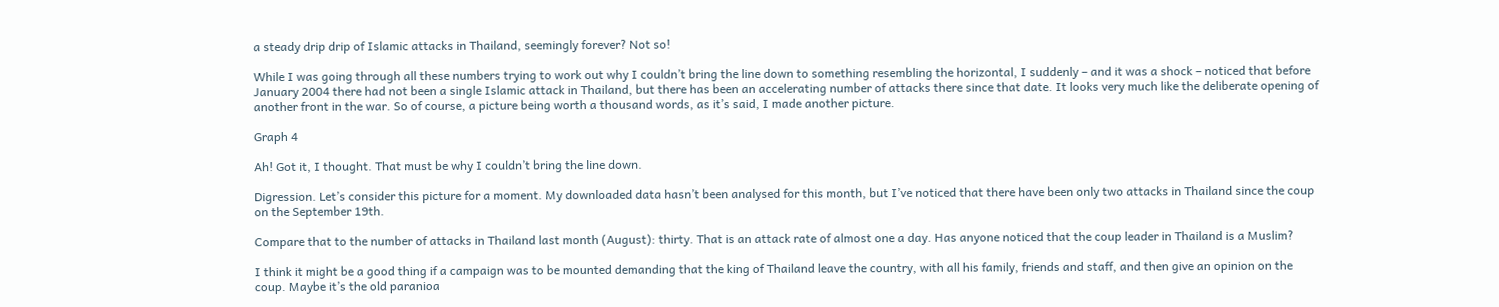a steady drip drip of Islamic attacks in Thailand, seemingly forever? Not so!

While I was going through all these numbers trying to work out why I couldn’t bring the line down to something resembling the horizontal, I suddenly – and it was a shock – noticed that before January 2004 there had not been a single Islamic attack in Thailand, but there has been an accelerating number of attacks there since that date. It looks very much like the deliberate opening of another front in the war. So of course, a picture being worth a thousand words, as it’s said, I made another picture.

Graph 4

Ah! Got it, I thought. That must be why I couldn’t bring the line down.

Digression. Let’s consider this picture for a moment. My downloaded data hasn’t been analysed for this month, but I’ve noticed that there have been only two attacks in Thailand since the coup on the September 19th.

Compare that to the number of attacks in Thailand last month (August): thirty. That is an attack rate of almost one a day. Has anyone noticed that the coup leader in Thailand is a Muslim?

I think it might be a good thing if a campaign was to be mounted demanding that the king of Thailand leave the country, with all his family, friends and staff, and then give an opinion on the coup. Maybe it’s the old paranioa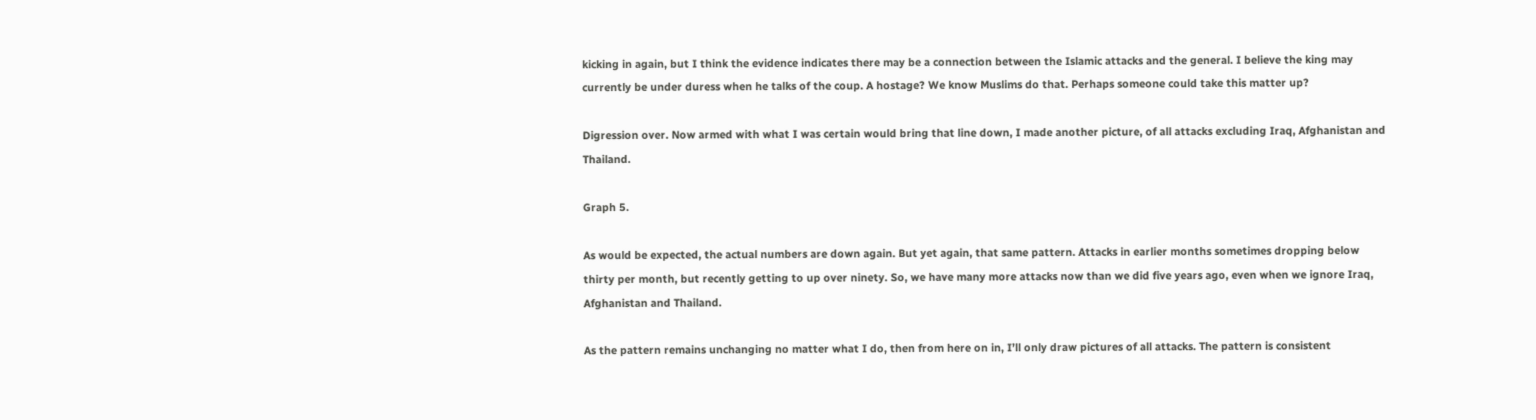kicking in again, but I think the evidence indicates there may be a connection between the Islamic attacks and the general. I believe the king may currently be under duress when he talks of the coup. A hostage? We know Muslims do that. Perhaps someone could take this matter up?

Digression over. Now armed with what I was certain would bring that line down, I made another picture, of all attacks excluding Iraq, Afghanistan and Thailand.

Graph 5.

As would be expected, the actual numbers are down again. But yet again, that same pattern. Attacks in earlier months sometimes dropping below thirty per month, but recently getting to up over ninety. So, we have many more attacks now than we did five years ago, even when we ignore Iraq, Afghanistan and Thailand.

As the pattern remains unchanging no matter what I do, then from here on in, I’ll only draw pictures of all attacks. The pattern is consistent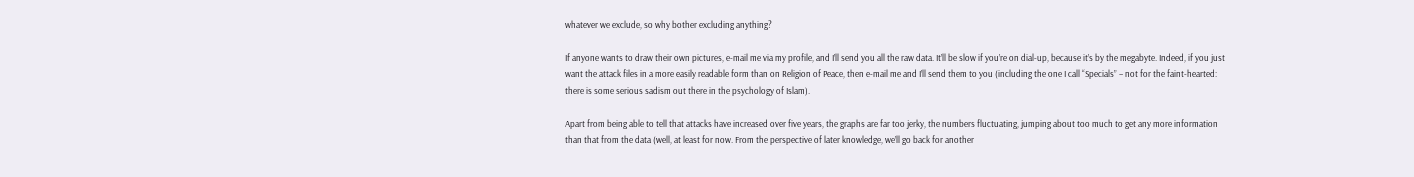whatever we exclude, so why bother excluding anything?

If anyone wants to draw their own pictures, e-mail me via my profile, and I’ll send you all the raw data. It’ll be slow if you’re on dial-up, because it’s by the megabyte. Indeed, if you just want the attack files in a more easily readable form than on Religion of Peace, then e-mail me and I’ll send them to you (including the one I call “Specials” – not for the faint-hearted: there is some serious sadism out there in the psychology of Islam).

Apart from being able to tell that attacks have increased over five years, the graphs are far too jerky, the numbers fluctuating, jumping about too much to get any more information than that from the data (well, at least for now. From the perspective of later knowledge, we’ll go back for another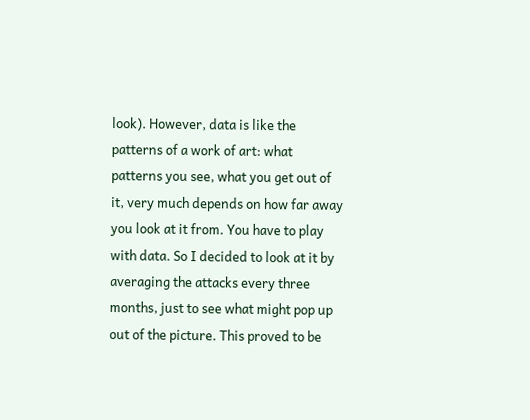look). However, data is like the patterns of a work of art: what patterns you see, what you get out of it, very much depends on how far away you look at it from. You have to play with data. So I decided to look at it by averaging the attacks every three months, just to see what might pop up out of the picture. This proved to be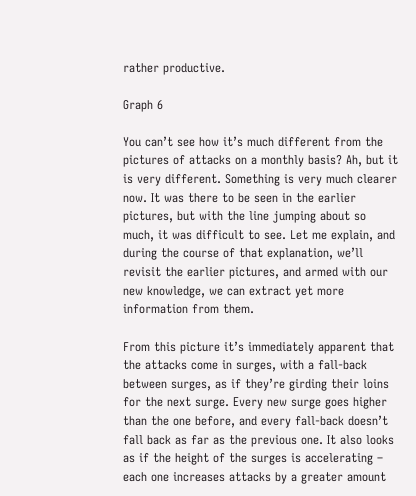rather productive.

Graph 6

You can’t see how it’s much different from the pictures of attacks on a monthly basis? Ah, but it is very different. Something is very much clearer now. It was there to be seen in the earlier pictures, but with the line jumping about so much, it was difficult to see. Let me explain, and during the course of that explanation, we’ll revisit the earlier pictures, and armed with our new knowledge, we can extract yet more information from them.

From this picture it’s immediately apparent that the attacks come in surges, with a fall-back between surges, as if they’re girding their loins for the next surge. Every new surge goes higher than the one before, and every fall-back doesn’t fall back as far as the previous one. It also looks as if the height of the surges is accelerating – each one increases attacks by a greater amount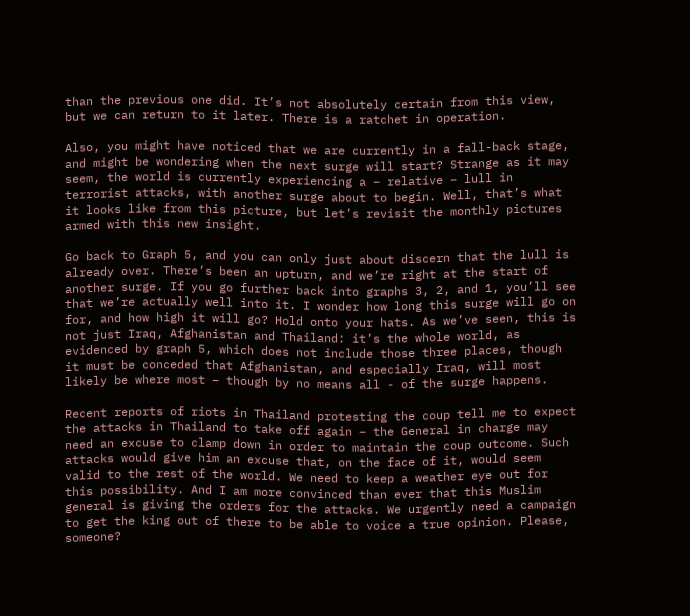than the previous one did. It’s not absolutely certain from this view, but we can return to it later. There is a ratchet in operation.

Also, you might have noticed that we are currently in a fall-back stage, and might be wondering when the next surge will start? Strange as it may seem, the world is currently experiencing a – relative – lull in terrorist attacks, with another surge about to begin. Well, that’s what it looks like from this picture, but let’s revisit the monthly pictures armed with this new insight.

Go back to Graph 5, and you can only just about discern that the lull is already over. There’s been an upturn, and we’re right at the start of another surge. If you go further back into graphs 3, 2, and 1, you’ll see that we’re actually well into it. I wonder how long this surge will go on for, and how high it will go? Hold onto your hats. As we’ve seen, this is not just Iraq, Afghanistan and Thailand: it’s the whole world, as evidenced by graph 5, which does not include those three places, though it must be conceded that Afghanistan, and especially Iraq, will most likely be where most – though by no means all - of the surge happens.

Recent reports of riots in Thailand protesting the coup tell me to expect the attacks in Thailand to take off again – the General in charge may need an excuse to clamp down in order to maintain the coup outcome. Such attacks would give him an excuse that, on the face of it, would seem valid to the rest of the world. We need to keep a weather eye out for this possibility. And I am more convinced than ever that this Muslim general is giving the orders for the attacks. We urgently need a campaign to get the king out of there to be able to voice a true opinion. Please, someone?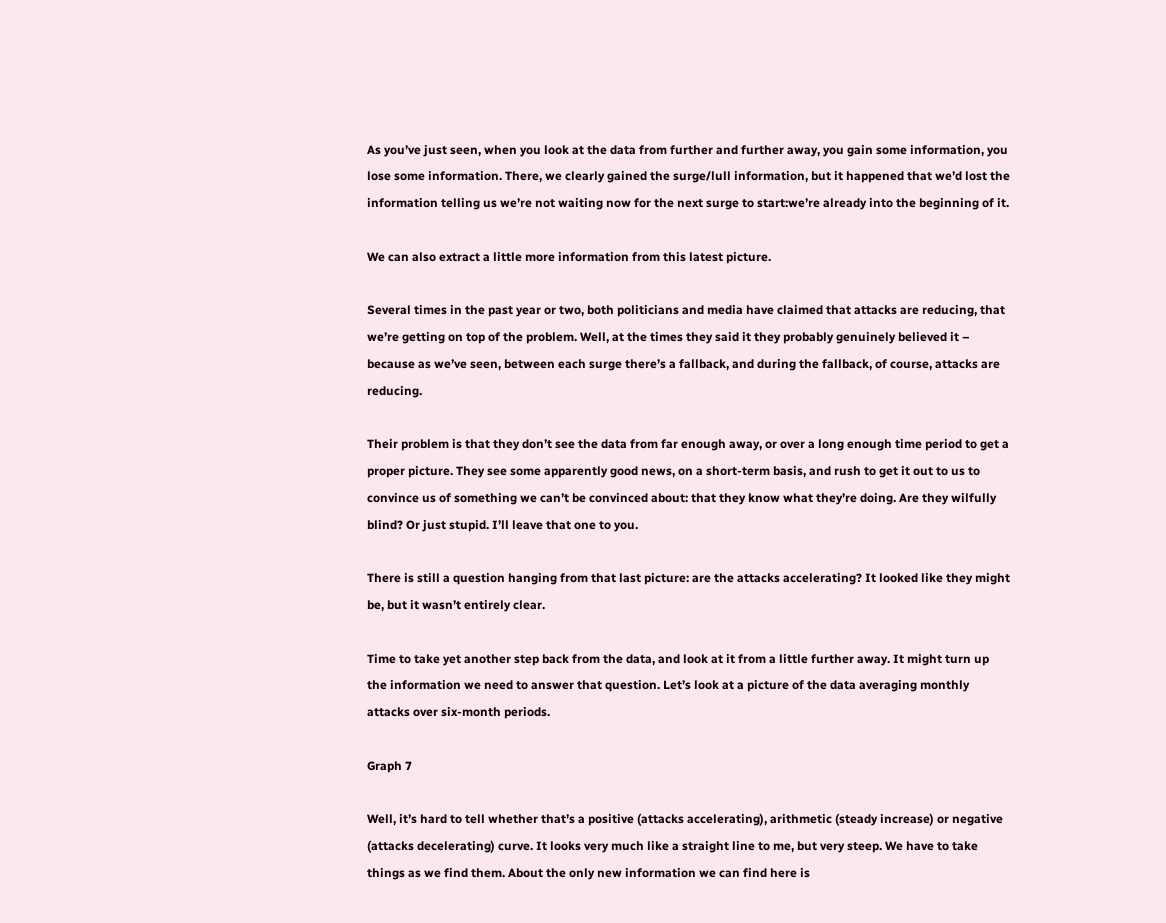As you’ve just seen, when you look at the data from further and further away, you gain some information, you lose some information. There, we clearly gained the surge/lull information, but it happened that we’d lost the information telling us we’re not waiting now for the next surge to start:we’re already into the beginning of it.

We can also extract a little more information from this latest picture.

Several times in the past year or two, both politicians and media have claimed that attacks are reducing, that we’re getting on top of the problem. Well, at the times they said it they probably genuinely believed it – because as we’ve seen, between each surge there’s a fallback, and during the fallback, of course, attacks are reducing.

Their problem is that they don’t see the data from far enough away, or over a long enough time period to get a proper picture. They see some apparently good news, on a short-term basis, and rush to get it out to us to convince us of something we can’t be convinced about: that they know what they’re doing. Are they wilfully blind? Or just stupid. I’ll leave that one to you.

There is still a question hanging from that last picture: are the attacks accelerating? It looked like they might be, but it wasn’t entirely clear.

Time to take yet another step back from the data, and look at it from a little further away. It might turn up the information we need to answer that question. Let’s look at a picture of the data averaging monthly attacks over six-month periods.

Graph 7

Well, it’s hard to tell whether that’s a positive (attacks accelerating), arithmetic (steady increase) or negative (attacks decelerating) curve. It looks very much like a straight line to me, but very steep. We have to take things as we find them. About the only new information we can find here is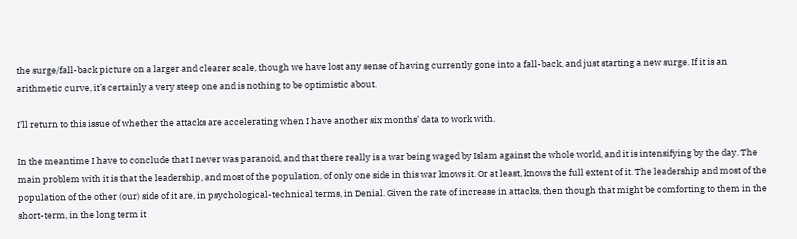the surge/fall-back picture on a larger and clearer scale, though we have lost any sense of having currently gone into a fall-back, and just starting a new surge. If it is an arithmetic curve, it’s certainly a very steep one and is nothing to be optimistic about.

I’ll return to this issue of whether the attacks are accelerating when I have another six months’ data to work with.

In the meantime I have to conclude that I never was paranoid, and that there really is a war being waged by Islam against the whole world, and it is intensifying by the day. The main problem with it is that the leadership, and most of the population, of only one side in this war knows it. Or at least, knows the full extent of it. The leadership and most of the population of the other (our) side of it are, in psychological-technical terms, in Denial. Given the rate of increase in attacks, then though that might be comforting to them in the short-term, in the long term it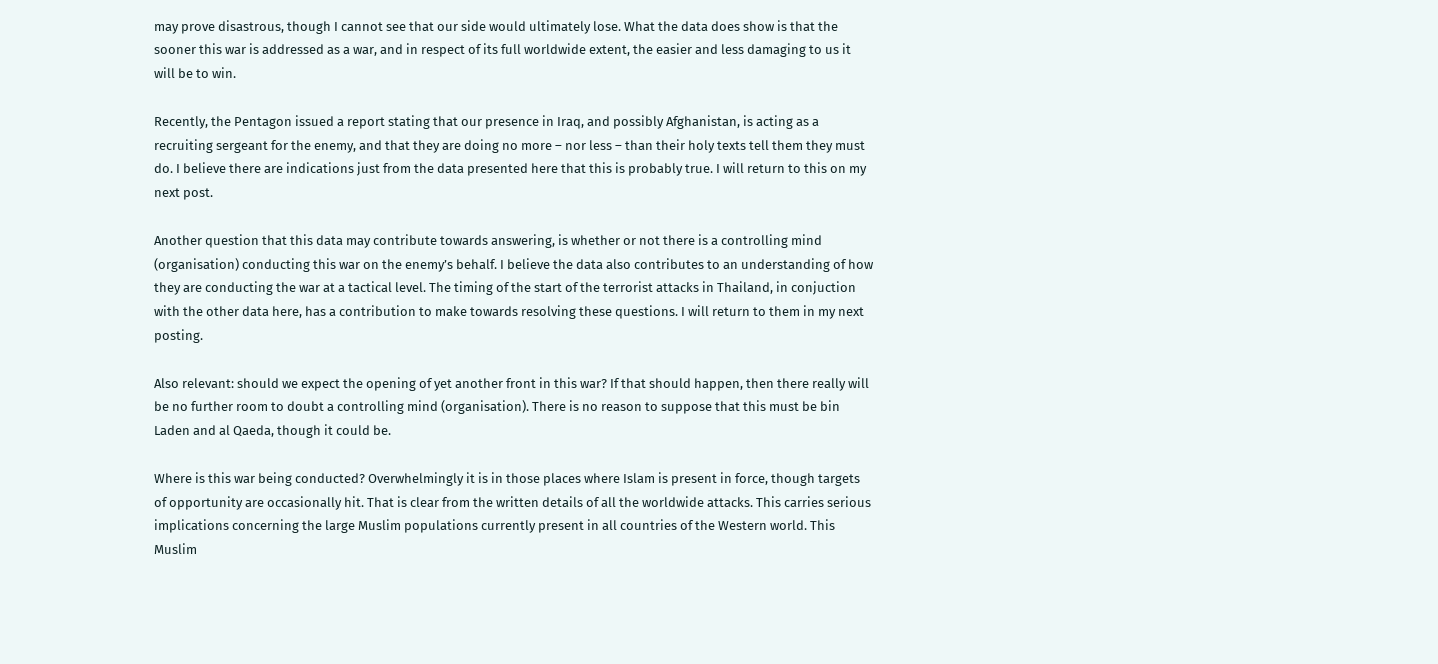may prove disastrous, though I cannot see that our side would ultimately lose. What the data does show is that the sooner this war is addressed as a war, and in respect of its full worldwide extent, the easier and less damaging to us it will be to win.

Recently, the Pentagon issued a report stating that our presence in Iraq, and possibly Afghanistan, is acting as a recruiting sergeant for the enemy, and that they are doing no more – nor less – than their holy texts tell them they must do. I believe there are indications just from the data presented here that this is probably true. I will return to this on my next post.

Another question that this data may contribute towards answering, is whether or not there is a controlling mind (organisation) conducting this war on the enemy’s behalf. I believe the data also contributes to an understanding of how they are conducting the war at a tactical level. The timing of the start of the terrorist attacks in Thailand, in conjuction with the other data here, has a contribution to make towards resolving these questions. I will return to them in my next posting.

Also relevant: should we expect the opening of yet another front in this war? If that should happen, then there really will be no further room to doubt a controlling mind (organisation). There is no reason to suppose that this must be bin Laden and al Qaeda, though it could be.

Where is this war being conducted? Overwhelmingly it is in those places where Islam is present in force, though targets of opportunity are occasionally hit. That is clear from the written details of all the worldwide attacks. This carries serious implications concerning the large Muslim populations currently present in all countries of the Western world. This Muslim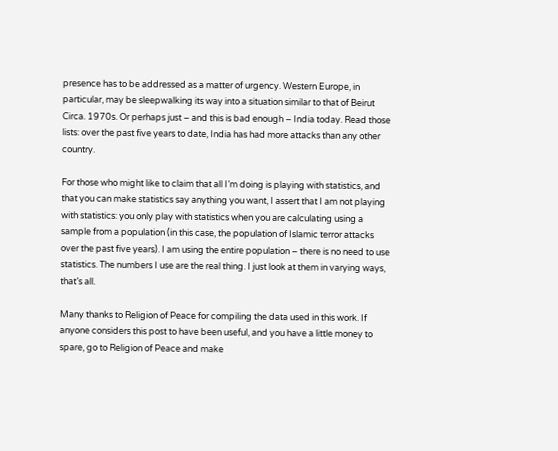presence has to be addressed as a matter of urgency. Western Europe, in particular, may be sleepwalking its way into a situation similar to that of Beirut Circa. 1970s. Or perhaps just – and this is bad enough – India today. Read those lists: over the past five years to date, India has had more attacks than any other country.

For those who might like to claim that all I’m doing is playing with statistics, and that you can make statistics say anything you want, I assert that I am not playing with statistics: you only play with statistics when you are calculating using a sample from a population (in this case, the population of Islamic terror attacks over the past five years). I am using the entire population – there is no need to use statistics. The numbers I use are the real thing. I just look at them in varying ways, that’s all.

Many thanks to Religion of Peace for compiling the data used in this work. If anyone considers this post to have been useful, and you have a little money to spare, go to Religion of Peace and make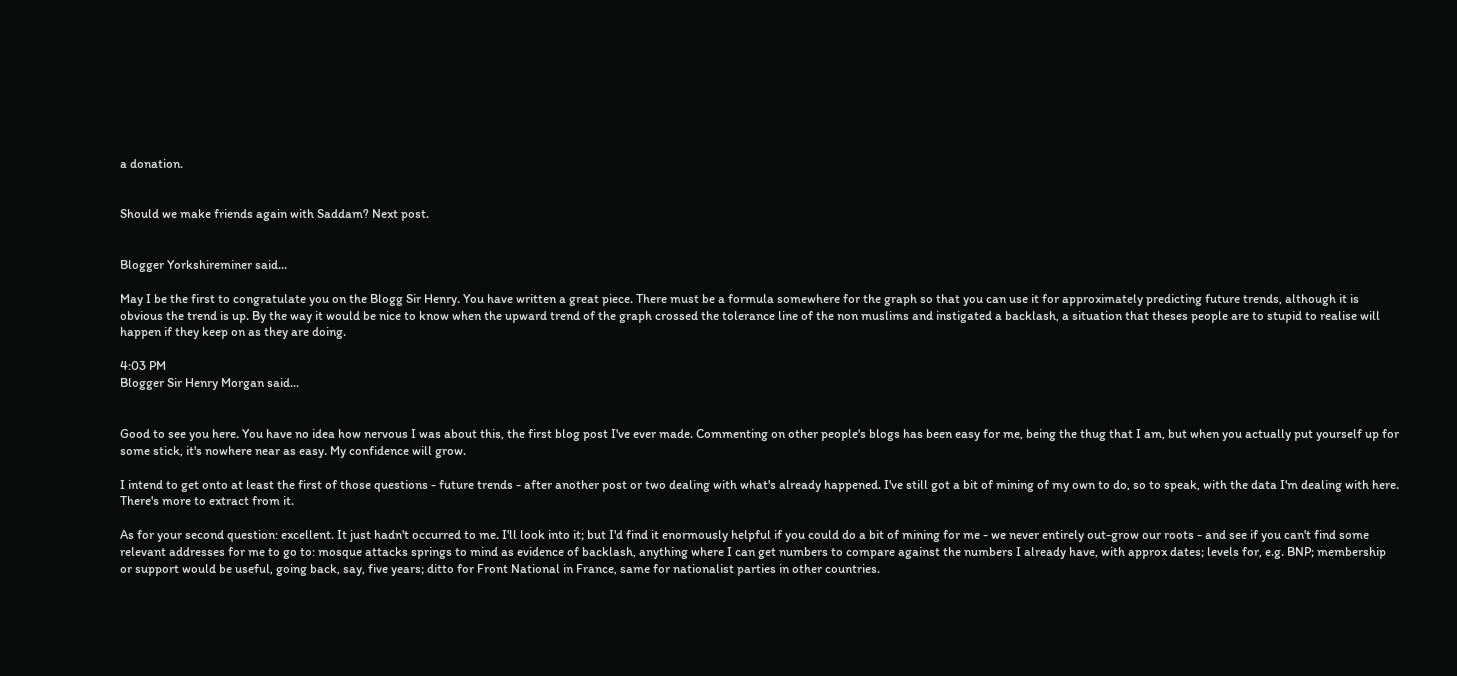a donation.


Should we make friends again with Saddam? Next post.


Blogger Yorkshireminer said...

May I be the first to congratulate you on the Blogg Sir Henry. You have written a great piece. There must be a formula somewhere for the graph so that you can use it for approximately predicting future trends, although it is obvious the trend is up. By the way it would be nice to know when the upward trend of the graph crossed the tolerance line of the non muslims and instigated a backlash, a situation that theses people are to stupid to realise will happen if they keep on as they are doing.

4:03 PM
Blogger Sir Henry Morgan said...


Good to see you here. You have no idea how nervous I was about this, the first blog post I've ever made. Commenting on other people's blogs has been easy for me, being the thug that I am, but when you actually put yourself up for some stick, it's nowhere near as easy. My confidence will grow.

I intend to get onto at least the first of those questions - future trends - after another post or two dealing with what's already happened. I've still got a bit of mining of my own to do, so to speak, with the data I'm dealing with here. There's more to extract from it.

As for your second question: excellent. It just hadn't occurred to me. I'll look into it; but I'd find it enormously helpful if you could do a bit of mining for me - we never entirely out-grow our roots - and see if you can't find some relevant addresses for me to go to: mosque attacks springs to mind as evidence of backlash, anything where I can get numbers to compare against the numbers I already have, with approx dates; levels for, e.g. BNP; membership or support would be useful, going back, say, five years; ditto for Front National in France, same for nationalist parties in other countries.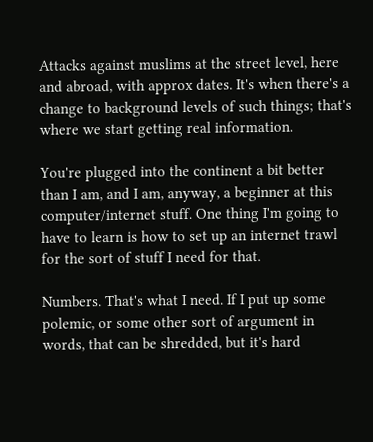Attacks against muslims at the street level, here and abroad, with approx dates. It's when there's a change to background levels of such things; that's where we start getting real information.

You're plugged into the continent a bit better than I am, and I am, anyway, a beginner at this computer/internet stuff. One thing I'm going to have to learn is how to set up an internet trawl for the sort of stuff I need for that.

Numbers. That's what I need. If I put up some polemic, or some other sort of argument in words, that can be shredded, but it's hard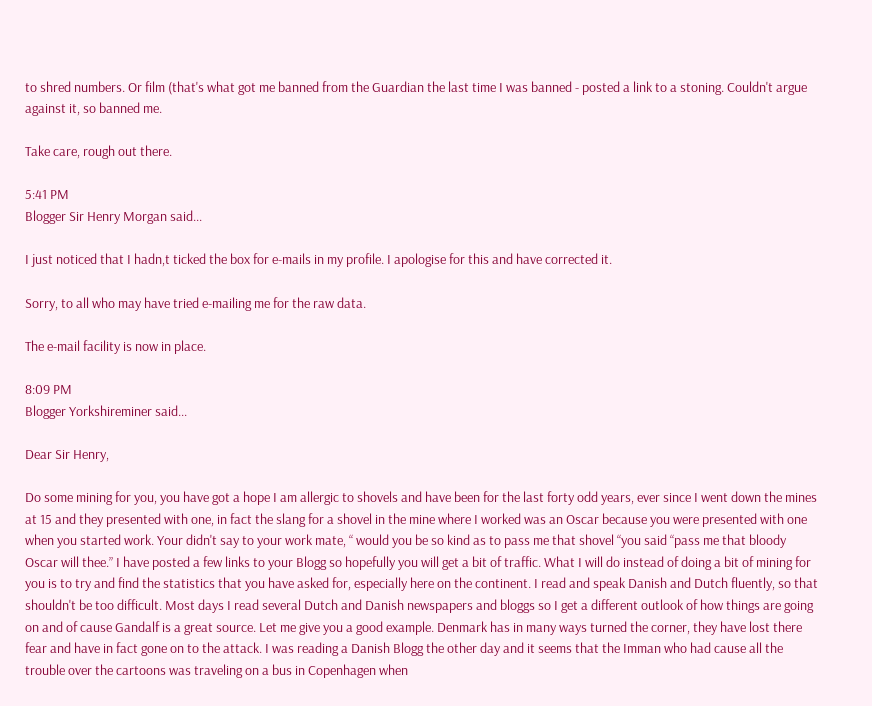to shred numbers. Or film (that's what got me banned from the Guardian the last time I was banned - posted a link to a stoning. Couldn't argue against it, so banned me.

Take care, rough out there.

5:41 PM
Blogger Sir Henry Morgan said...

I just noticed that I hadn,t ticked the box for e-mails in my profile. I apologise for this and have corrected it.

Sorry, to all who may have tried e-mailing me for the raw data.

The e-mail facility is now in place.

8:09 PM
Blogger Yorkshireminer said...

Dear Sir Henry,

Do some mining for you, you have got a hope I am allergic to shovels and have been for the last forty odd years, ever since I went down the mines at 15 and they presented with one, in fact the slang for a shovel in the mine where I worked was an Oscar because you were presented with one when you started work. Your didn't say to your work mate, “ would you be so kind as to pass me that shovel “you said “pass me that bloody Oscar will thee.” I have posted a few links to your Blogg so hopefully you will get a bit of traffic. What I will do instead of doing a bit of mining for you is to try and find the statistics that you have asked for, especially here on the continent. I read and speak Danish and Dutch fluently, so that shouldn't be too difficult. Most days I read several Dutch and Danish newspapers and bloggs so I get a different outlook of how things are going on and of cause Gandalf is a great source. Let me give you a good example. Denmark has in many ways turned the corner, they have lost there fear and have in fact gone on to the attack. I was reading a Danish Blogg the other day and it seems that the Imman who had cause all the trouble over the cartoons was traveling on a bus in Copenhagen when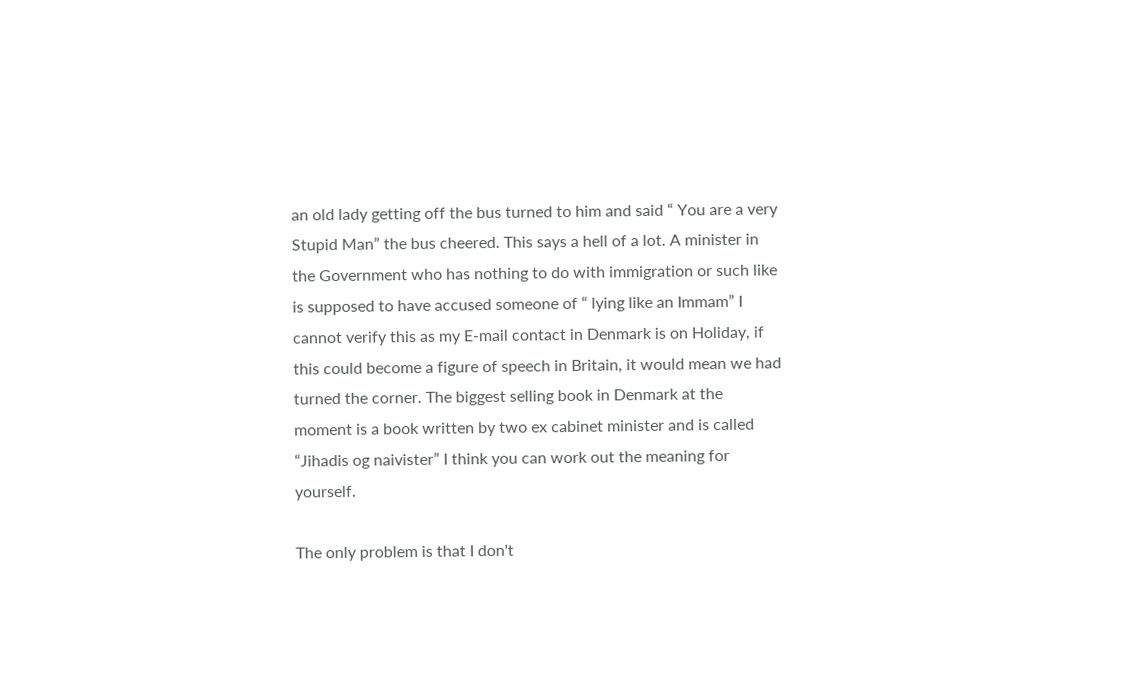an old lady getting off the bus turned to him and said “ You are a very Stupid Man” the bus cheered. This says a hell of a lot. A minister in the Government who has nothing to do with immigration or such like is supposed to have accused someone of “ lying like an Immam” I cannot verify this as my E-mail contact in Denmark is on Holiday, if this could become a figure of speech in Britain, it would mean we had turned the corner. The biggest selling book in Denmark at the moment is a book written by two ex cabinet minister and is called “Jihadis og naivister” I think you can work out the meaning for yourself.

The only problem is that I don't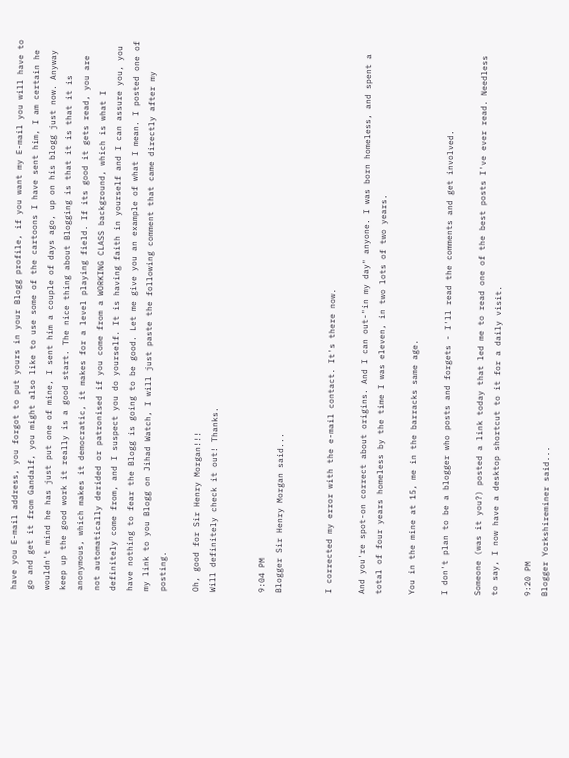have you E-mail address, you forgot to put yours in your Blogg profile, if you want my E-mail you will have to go and get it from Gandalf, you might also like to use some of the cartoons I have sent him, I am certain he wouldn't mind he has just put one of mine, I sent him a couple of days ago, up on his blogg just now. Anyway keep up the good work it really is a good start. The nice thing about Blogging is that it is that it is anonymous, which makes it democratic, it makes for a level playing field. If its good it gets read, you are not automatically derided or patronised if you come from a WORKING CLASS background, which is what I definitely come from, and I suspect you do yourself. It is having faith in yourself and I can assure you, you have nothing to fear the Blogg is going to be good. Let me give you an example of what I mean. I posted one of my link to you Blogg on Jihad Watch, I will just paste the following comment that came directly after my posting.

Oh, good for Sir Henry Morgan!!!
Will definitely check it out! Thanks.


9:04 PM
Blogger Sir Henry Morgan said...


I corrected my error with the e-mail contact. It's there now.

And you're spot-on correct about origins. And I can out-"in my day" anyone. I was born homeless, and spent a total of four years homeless by the time I was eleven, in two lots of two years.

You in the mine at 15, me in the barracks same age.

I don't plan to be a blogger who posts and forgets - I'll read the comments and get involved.

Someone (was it you?) posted a link today that led me to read one of the best posts I've ever read. Needless to say, I now have a desktop shortcut to it for a daily visit.

9:20 PM
Blogger Yorkshireminer said...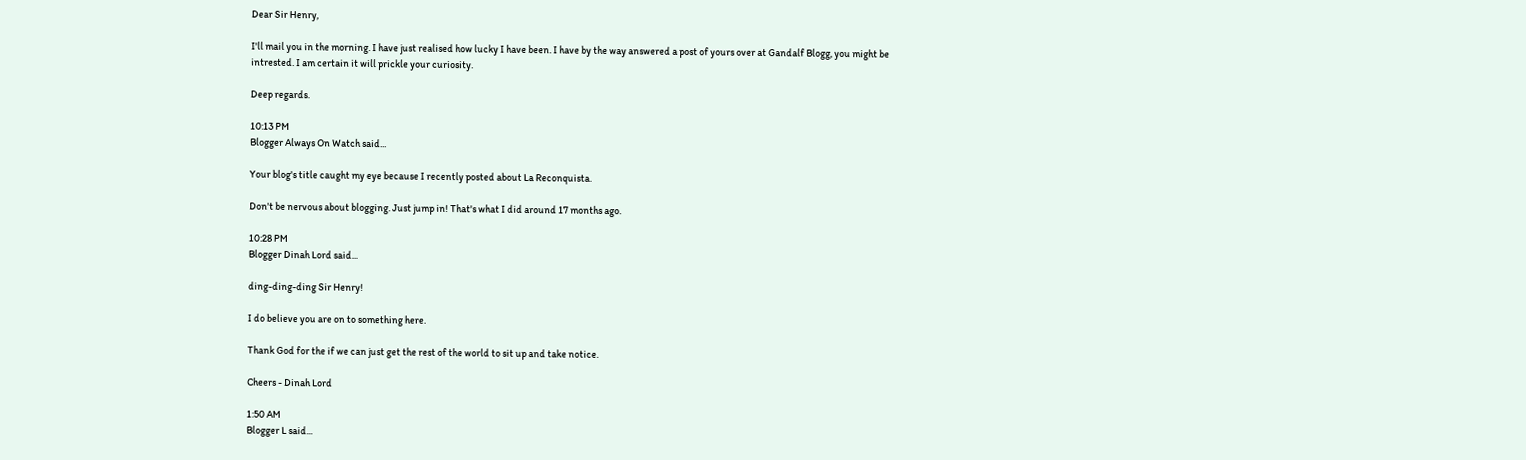Dear Sir Henry,

I'll mail you in the morning. I have just realised how lucky I have been. I have by the way answered a post of yours over at Gandalf Blogg, you might be intrested. I am certain it will prickle your curiosity.

Deep regards.

10:13 PM
Blogger Always On Watch said...

Your blog's title caught my eye because I recently posted about La Reconquista.

Don't be nervous about blogging. Just jump in! That's what I did around 17 months ago.

10:28 PM
Blogger Dinah Lord said...

ding-ding-ding Sir Henry!

I do believe you are on to something here.

Thank God for the if we can just get the rest of the world to sit up and take notice.

Cheers - Dinah Lord

1:50 AM
Blogger L said...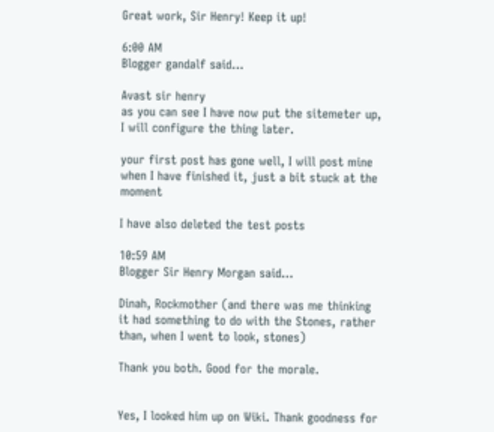Great work, Sir Henry! Keep it up!

6:00 AM
Blogger gandalf said...

Avast sir henry
as you can see I have now put the sitemeter up, I will configure the thing later.

your first post has gone well, I will post mine when I have finished it, just a bit stuck at the moment

I have also deleted the test posts

10:59 AM
Blogger Sir Henry Morgan said...

Dinah, Rockmother (and there was me thinking it had something to do with the Stones, rather than, when I went to look, stones)

Thank you both. Good for the morale.


Yes, I looked him up on Wiki. Thank goodness for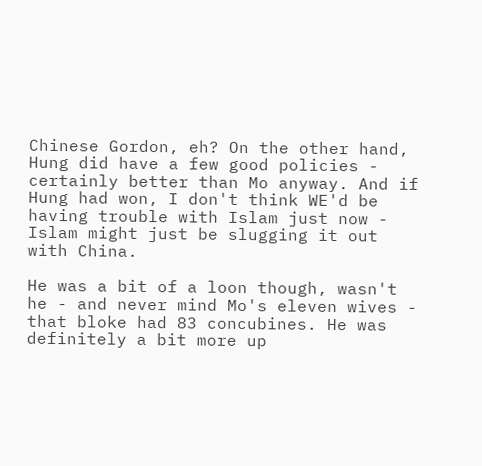Chinese Gordon, eh? On the other hand, Hung did have a few good policies - certainly better than Mo anyway. And if Hung had won, I don't think WE'd be having trouble with Islam just now - Islam might just be slugging it out with China.

He was a bit of a loon though, wasn't he - and never mind Mo's eleven wives - that bloke had 83 concubines. He was definitely a bit more up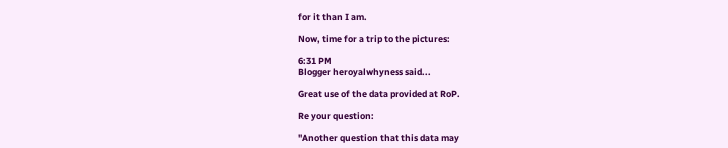for it than I am.

Now, time for a trip to the pictures:

6:31 PM
Blogger heroyalwhyness said...

Great use of the data provided at RoP.

Re your question:

"Another question that this data may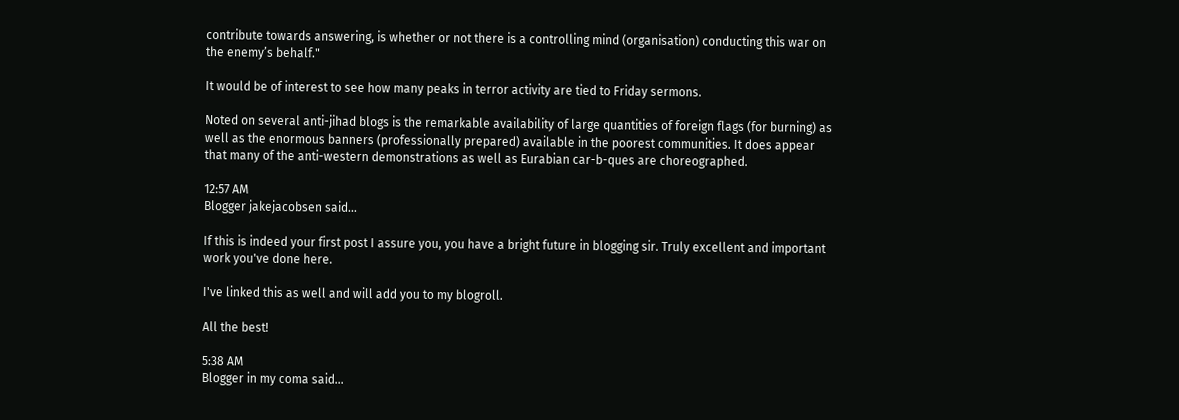contribute towards answering, is whether or not there is a controlling mind (organisation) conducting this war on the enemy’s behalf."

It would be of interest to see how many peaks in terror activity are tied to Friday sermons.

Noted on several anti-jihad blogs is the remarkable availability of large quantities of foreign flags (for burning) as well as the enormous banners (professionally prepared) available in the poorest communities. It does appear that many of the anti-western demonstrations as well as Eurabian car-b-ques are choreographed.

12:57 AM
Blogger jakejacobsen said...

If this is indeed your first post I assure you, you have a bright future in blogging sir. Truly excellent and important work you've done here.

I've linked this as well and will add you to my blogroll.

All the best!

5:38 AM
Blogger in my coma said...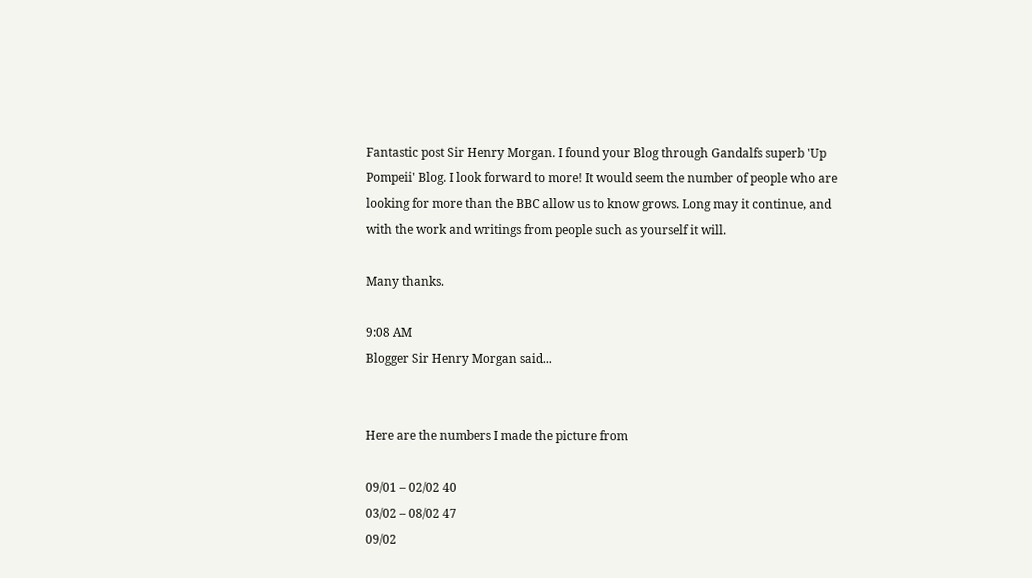Fantastic post Sir Henry Morgan. I found your Blog through Gandalfs superb 'Up Pompeii' Blog. I look forward to more! It would seem the number of people who are looking for more than the BBC allow us to know grows. Long may it continue, and with the work and writings from people such as yourself it will.

Many thanks.

9:08 AM
Blogger Sir Henry Morgan said...


Here are the numbers I made the picture from

09/01 – 02/02 40
03/02 – 08/02 47
09/02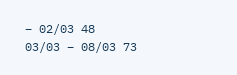– 02/03 48
03/03 – 08/03 73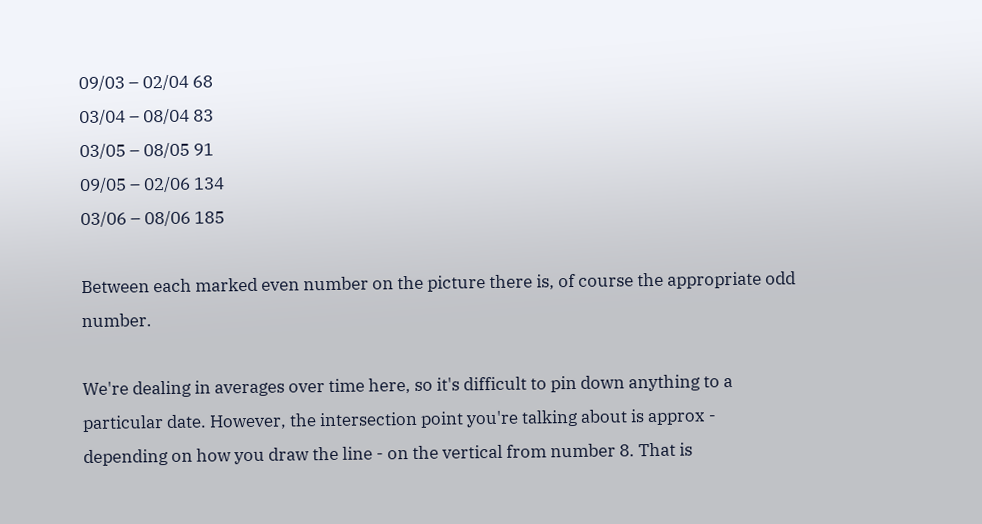09/03 – 02/04 68
03/04 – 08/04 83
03/05 – 08/05 91
09/05 – 02/06 134
03/06 – 08/06 185

Between each marked even number on the picture there is, of course the appropriate odd number.

We're dealing in averages over time here, so it's difficult to pin down anything to a particular date. However, the intersection point you're talking about is approx - depending on how you draw the line - on the vertical from number 8. That is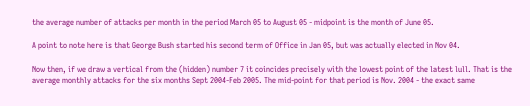the average number of attacks per month in the period March 05 to August 05 - midpoint is the month of June 05.

A point to note here is that George Bush started his second term of Office in Jan 05, but was actually elected in Nov 04.

Now then, if we draw a vertical from the (hidden) number 7 it coincides precisely with the lowest point of the latest lull. That is the average monthly attacks for the six months Sept 2004-Feb 2005. The mid-point for that period is Nov. 2004 - the exact same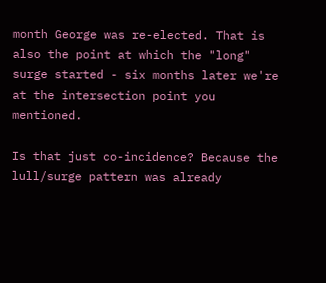month George was re-elected. That is also the point at which the "long" surge started - six months later we're at the intersection point you mentioned.

Is that just co-incidence? Because the lull/surge pattern was already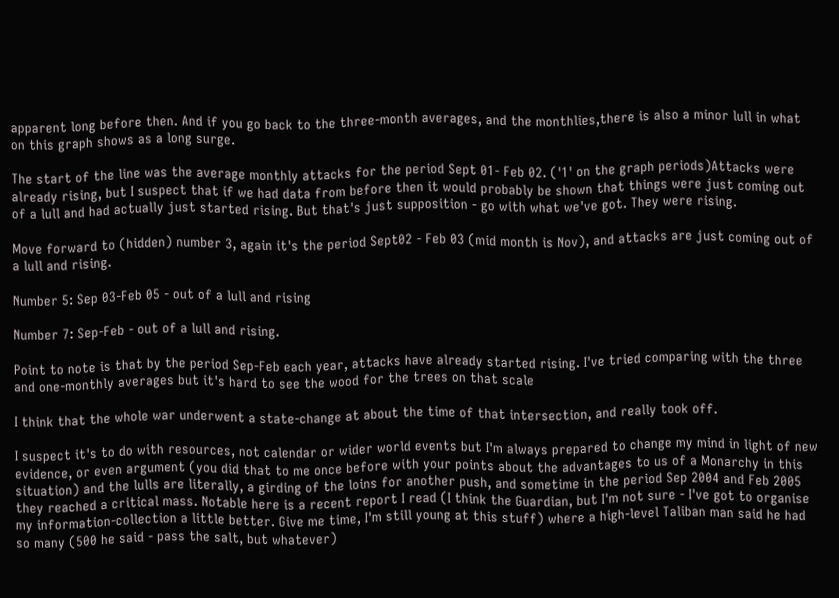apparent long before then. And if you go back to the three-month averages, and the monthlies,there is also a minor lull in what on this graph shows as a long surge.

The start of the line was the average monthly attacks for the period Sept 01- Feb 02. ('1' on the graph periods)Attacks were already rising, but I suspect that if we had data from before then it would probably be shown that things were just coming out of a lull and had actually just started rising. But that's just supposition - go with what we've got. They were rising.

Move forward to (hidden) number 3, again it's the period Sept02 - Feb 03 (mid month is Nov), and attacks are just coming out of a lull and rising.

Number 5: Sep 03-Feb 05 - out of a lull and rising

Number 7: Sep-Feb - out of a lull and rising.

Point to note is that by the period Sep-Feb each year, attacks have already started rising. I've tried comparing with the three and one-monthly averages but it's hard to see the wood for the trees on that scale

I think that the whole war underwent a state-change at about the time of that intersection, and really took off.

I suspect it's to do with resources, not calendar or wider world events but I'm always prepared to change my mind in light of new evidence, or even argument (you did that to me once before with your points about the advantages to us of a Monarchy in this situation) and the lulls are literally, a girding of the loins for another push, and sometime in the period Sep 2004 and Feb 2005 they reached a critical mass. Notable here is a recent report I read (I think the Guardian, but I'm not sure - I've got to organise my information-collection a little better. Give me time, I'm still young at this stuff) where a high-level Taliban man said he had so many (500 he said - pass the salt, but whatever)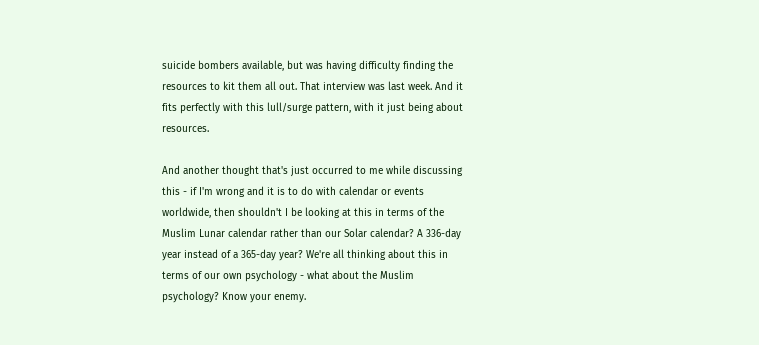suicide bombers available, but was having difficulty finding the resources to kit them all out. That interview was last week. And it fits perfectly with this lull/surge pattern, with it just being about resources.

And another thought that's just occurred to me while discussing this - if I'm wrong and it is to do with calendar or events worldwide, then shouldn't I be looking at this in terms of the Muslim Lunar calendar rather than our Solar calendar? A 336-day year instead of a 365-day year? We're all thinking about this in terms of our own psychology - what about the Muslim psychology? Know your enemy.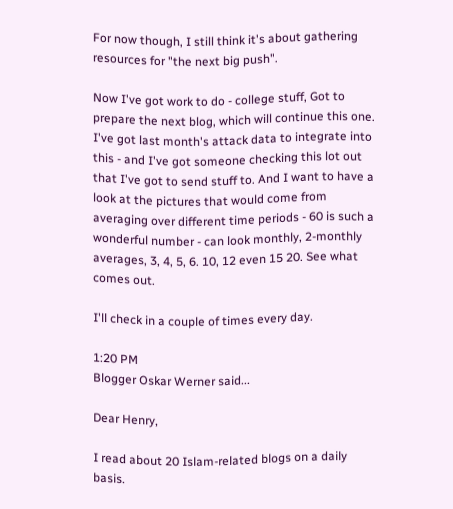For now though, I still think it's about gathering resources for "the next big push".

Now I've got work to do - college stuff, Got to prepare the next blog, which will continue this one. I've got last month's attack data to integrate into this - and I've got someone checking this lot out that I've got to send stuff to. And I want to have a look at the pictures that would come from averaging over different time periods - 60 is such a wonderful number - can look monthly, 2-monthly averages, 3, 4, 5, 6. 10, 12 even 15 20. See what comes out.

I'll check in a couple of times every day.

1:20 PM
Blogger Oskar Werner said...

Dear Henry,

I read about 20 Islam-related blogs on a daily basis.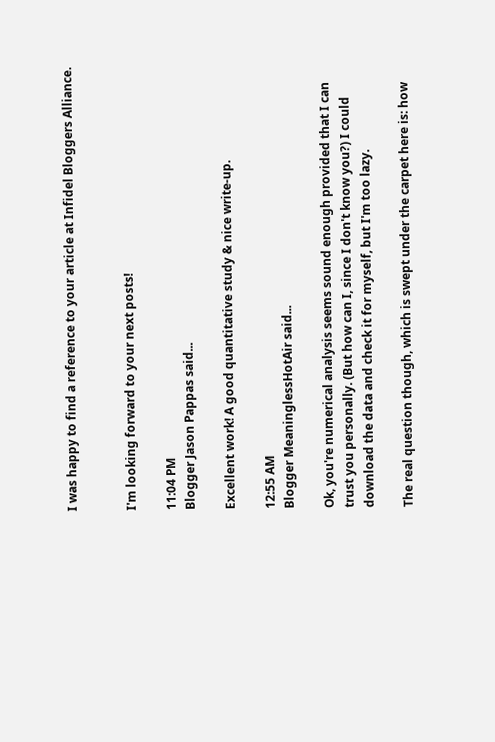I was happy to find a reference to your article at Infidel Bloggers Alliance.


I'm looking forward to your next posts!

11:04 PM
Blogger Jason Pappas said...

Excellent work! A good quantitative study & nice write-up.

12:55 AM
Blogger MeaninglessHotAir said...

Ok, you're numerical analysis seems sound enough provided that I can trust you personally. (But how can I, since I don't know you?) I could download the data and check it for myself, but I'm too lazy.

The real question though, which is swept under the carpet here is: how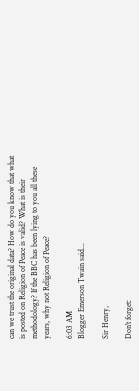can we trust the original data? How do you know that what is posted on Religion of Peace is valid? What is their methodology? If the BBC has been lying to you all these years, why not Religion of Peace?

6:03 AM
Blogger Emerson Twain said...

Sir Henry,

Don't forget: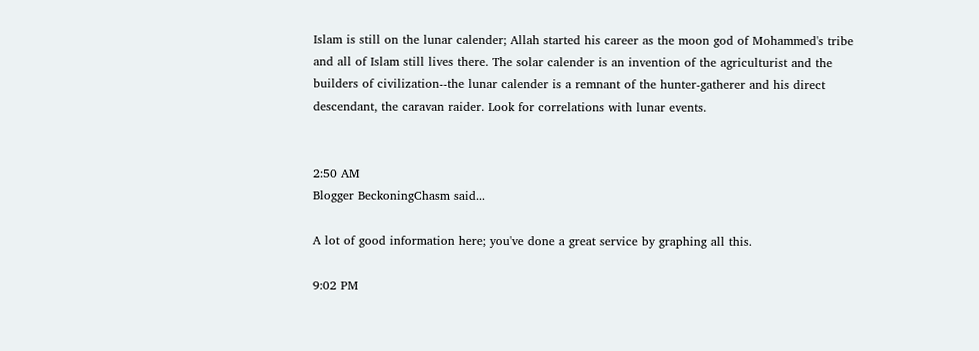Islam is still on the lunar calender; Allah started his career as the moon god of Mohammed's tribe and all of Islam still lives there. The solar calender is an invention of the agriculturist and the builders of civilization--the lunar calender is a remnant of the hunter-gatherer and his direct descendant, the caravan raider. Look for correlations with lunar events.


2:50 AM
Blogger BeckoningChasm said...

A lot of good information here; you've done a great service by graphing all this.

9:02 PM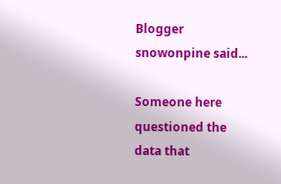Blogger snowonpine said...

Someone here questioned the data that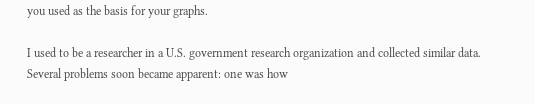you used as the basis for your graphs.

I used to be a researcher in a U.S. government research organization and collected similar data. Several problems soon became apparent: one was how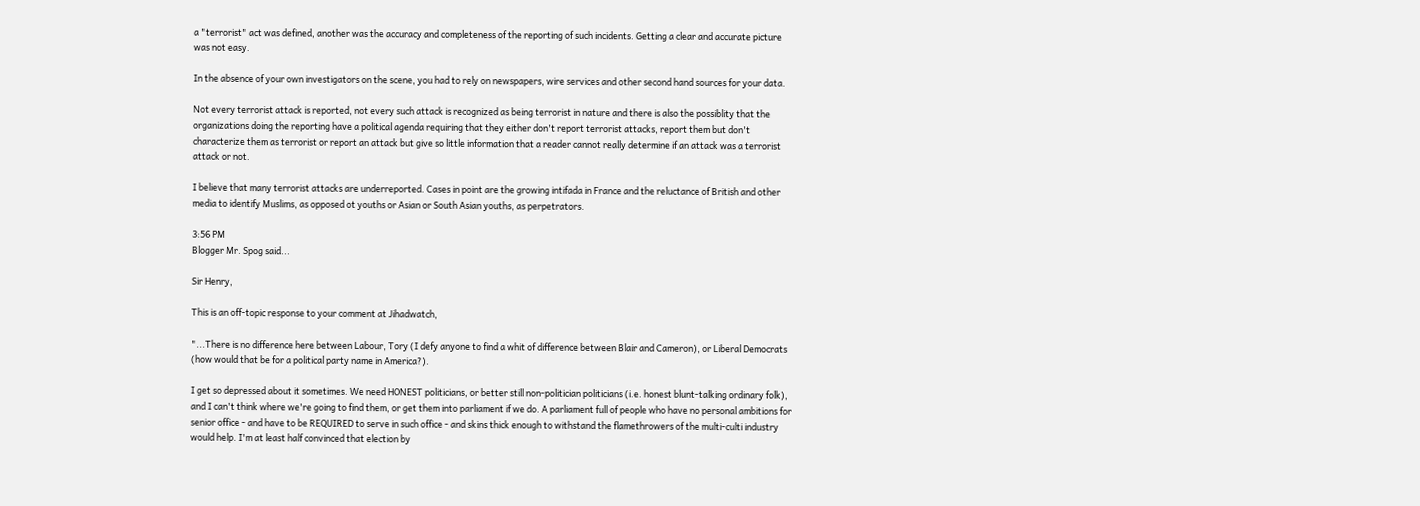a "terrorist" act was defined, another was the accuracy and completeness of the reporting of such incidents. Getting a clear and accurate picture was not easy.

In the absence of your own investigators on the scene, you had to rely on newspapers, wire services and other second hand sources for your data.

Not every terrorist attack is reported, not every such attack is recognized as being terrorist in nature and there is also the possiblity that the organizations doing the reporting have a political agenda requiring that they either don't report terrorist attacks, report them but don't characterize them as terrorist or report an attack but give so little information that a reader cannot really determine if an attack was a terrorist attack or not.

I believe that many terrorist attacks are underreported. Cases in point are the growing intifada in France and the reluctance of British and other media to identify Muslims, as opposed ot youths or Asian or South Asian youths, as perpetrators.

3:56 PM
Blogger Mr. Spog said...

Sir Henry,

This is an off-topic response to your comment at Jihadwatch,

"...There is no difference here between Labour, Tory (I defy anyone to find a whit of difference between Blair and Cameron), or Liberal Democrats (how would that be for a political party name in America?).

I get so depressed about it sometimes. We need HONEST politicians, or better still non-politician politicians (i.e. honest blunt-talking ordinary folk), and I can't think where we're going to find them, or get them into parliament if we do. A parliament full of people who have no personal ambitions for senior office - and have to be REQUIRED to serve in such office - and skins thick enough to withstand the flamethrowers of the multi-culti industry would help. I'm at least half convinced that election by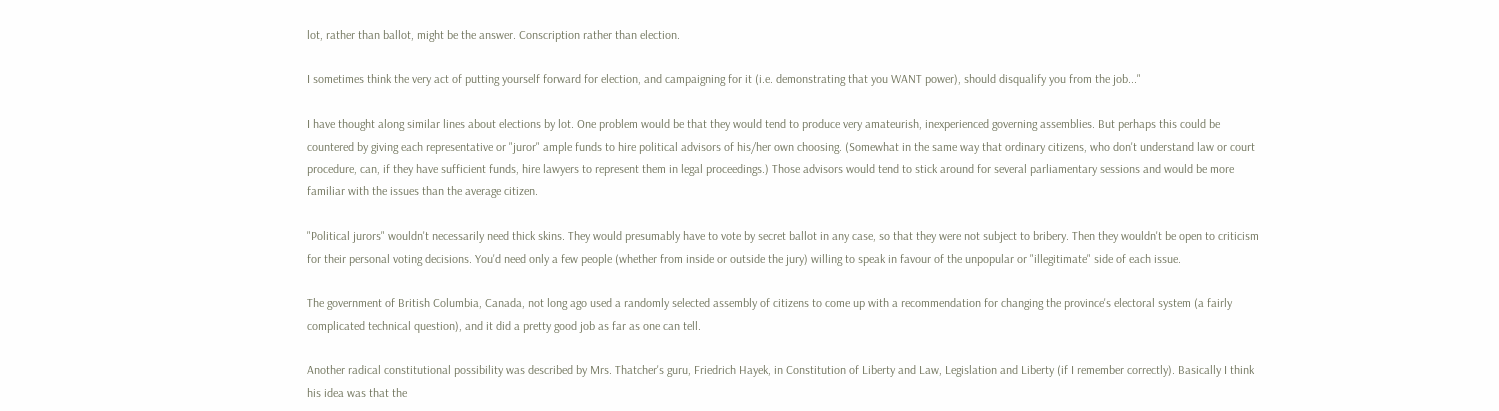lot, rather than ballot, might be the answer. Conscription rather than election.

I sometimes think the very act of putting yourself forward for election, and campaigning for it (i.e. demonstrating that you WANT power), should disqualify you from the job..."

I have thought along similar lines about elections by lot. One problem would be that they would tend to produce very amateurish, inexperienced governing assemblies. But perhaps this could be countered by giving each representative or "juror" ample funds to hire political advisors of his/her own choosing. (Somewhat in the same way that ordinary citizens, who don't understand law or court procedure, can, if they have sufficient funds, hire lawyers to represent them in legal proceedings.) Those advisors would tend to stick around for several parliamentary sessions and would be more familiar with the issues than the average citizen.

"Political jurors" wouldn't necessarily need thick skins. They would presumably have to vote by secret ballot in any case, so that they were not subject to bribery. Then they wouldn't be open to criticism for their personal voting decisions. You'd need only a few people (whether from inside or outside the jury) willing to speak in favour of the unpopular or "illegitimate" side of each issue.

The government of British Columbia, Canada, not long ago used a randomly selected assembly of citizens to come up with a recommendation for changing the province's electoral system (a fairly complicated technical question), and it did a pretty good job as far as one can tell.

Another radical constitutional possibility was described by Mrs. Thatcher's guru, Friedrich Hayek, in Constitution of Liberty and Law, Legislation and Liberty (if I remember correctly). Basically I think his idea was that the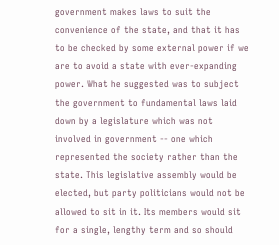government makes laws to suit the convenience of the state, and that it has to be checked by some external power if we are to avoid a state with ever-expanding power. What he suggested was to subject the government to fundamental laws laid down by a legislature which was not involved in government -- one which represented the society rather than the state. This legislative assembly would be elected, but party politicians would not be allowed to sit in it. Its members would sit for a single, lengthy term and so should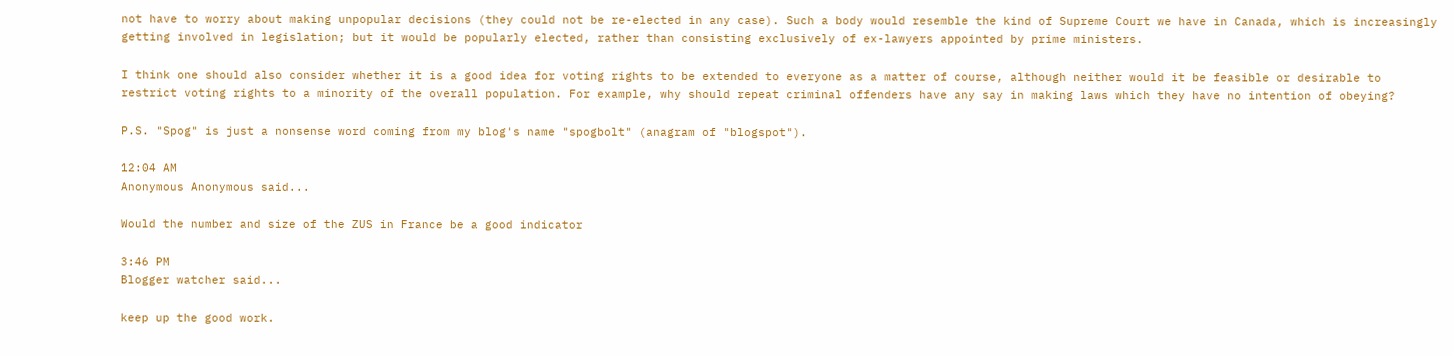not have to worry about making unpopular decisions (they could not be re-elected in any case). Such a body would resemble the kind of Supreme Court we have in Canada, which is increasingly getting involved in legislation; but it would be popularly elected, rather than consisting exclusively of ex-lawyers appointed by prime ministers.

I think one should also consider whether it is a good idea for voting rights to be extended to everyone as a matter of course, although neither would it be feasible or desirable to restrict voting rights to a minority of the overall population. For example, why should repeat criminal offenders have any say in making laws which they have no intention of obeying?

P.S. "Spog" is just a nonsense word coming from my blog's name "spogbolt" (anagram of "blogspot").

12:04 AM
Anonymous Anonymous said...

Would the number and size of the ZUS in France be a good indicator

3:46 PM
Blogger watcher said...

keep up the good work.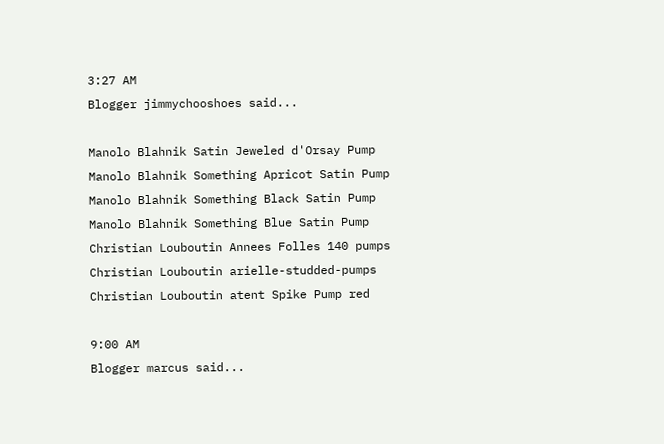3:27 AM
Blogger jimmychooshoes said...

Manolo Blahnik Satin Jeweled d'Orsay Pump
Manolo Blahnik Something Apricot Satin Pump
Manolo Blahnik Something Black Satin Pump
Manolo Blahnik Something Blue Satin Pump
Christian Louboutin Annees Folles 140 pumps
Christian Louboutin arielle-studded-pumps
Christian Louboutin atent Spike Pump red

9:00 AM
Blogger marcus said...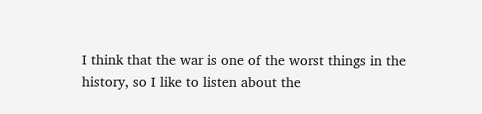I think that the war is one of the worst things in the history, so I like to listen about the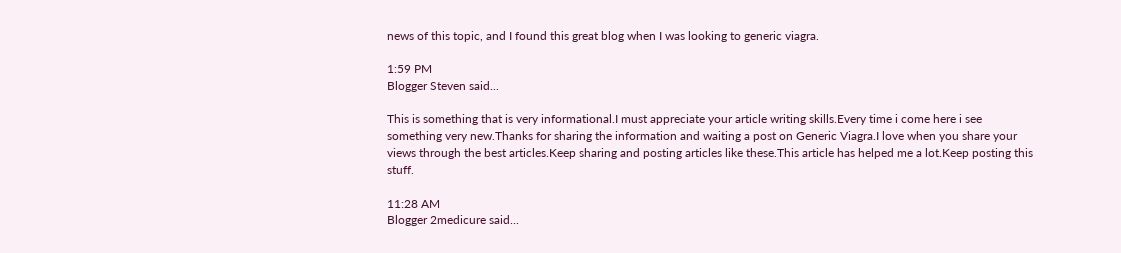news of this topic, and I found this great blog when I was looking to generic viagra.

1:59 PM
Blogger Steven said...

This is something that is very informational.I must appreciate your article writing skills.Every time i come here i see something very new.Thanks for sharing the information and waiting a post on Generic Viagra.I love when you share your views through the best articles.Keep sharing and posting articles like these.This article has helped me a lot.Keep posting this stuff.

11:28 AM
Blogger 2medicure said...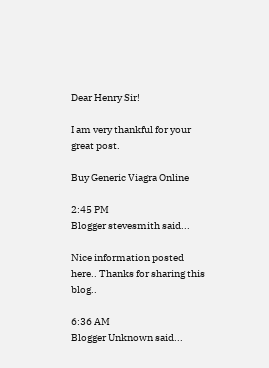Dear Henry Sir!

I am very thankful for your great post.

Buy Generic Viagra Online

2:45 PM
Blogger stevesmith said...

Nice information posted here.. Thanks for sharing this blog..

6:36 AM
Blogger Unknown said...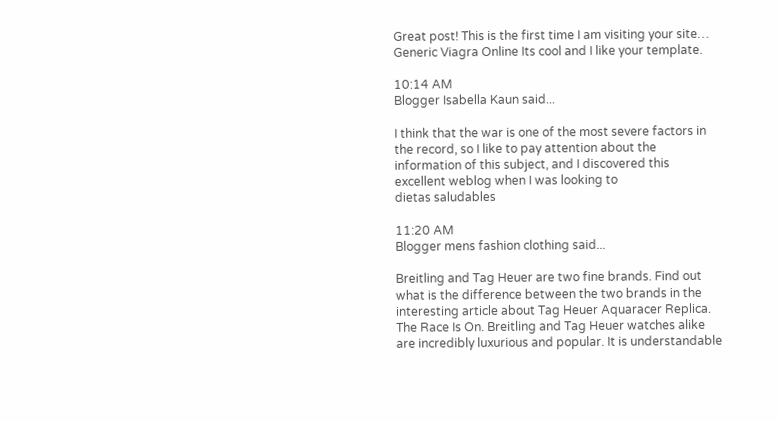Great post! This is the first time I am visiting your site… Generic Viagra Online Its cool and I like your template.

10:14 AM
Blogger Isabella Kaun said...

I think that the war is one of the most severe factors in the record, so I like to pay attention about the information of this subject, and I discovered this excellent weblog when I was looking to
dietas saludables

11:20 AM
Blogger mens fashion clothing said...

Breitling and Tag Heuer are two fine brands. Find out what is the difference between the two brands in the interesting article about Tag Heuer Aquaracer Replica.
The Race Is On. Breitling and Tag Heuer watches alike are incredibly luxurious and popular. It is understandable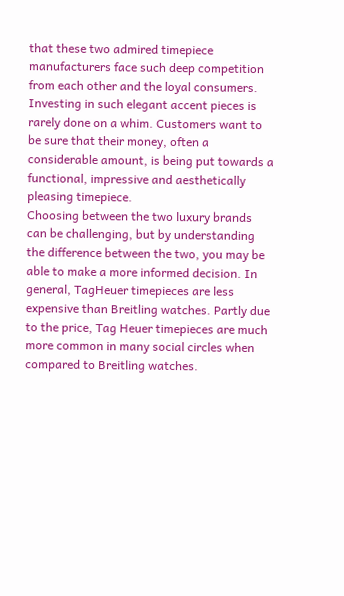that these two admired timepiece manufacturers face such deep competition from each other and the loyal consumers.
Investing in such elegant accent pieces is rarely done on a whim. Customers want to be sure that their money, often a considerable amount, is being put towards a functional, impressive and aesthetically pleasing timepiece.
Choosing between the two luxury brands can be challenging, but by understanding the difference between the two, you may be able to make a more informed decision. In general, TagHeuer timepieces are less expensive than Breitling watches. Partly due to the price, Tag Heuer timepieces are much more common in many social circles when compared to Breitling watches.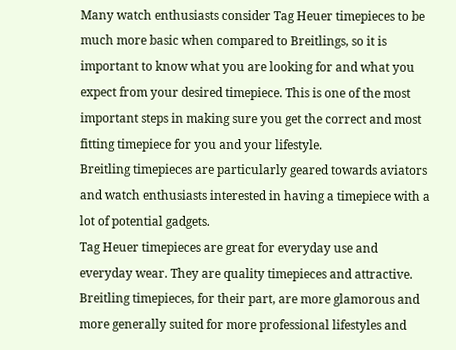Many watch enthusiasts consider Tag Heuer timepieces to be much more basic when compared to Breitlings, so it is important to know what you are looking for and what you expect from your desired timepiece. This is one of the most important steps in making sure you get the correct and most fitting timepiece for you and your lifestyle.
Breitling timepieces are particularly geared towards aviators and watch enthusiasts interested in having a timepiece with a lot of potential gadgets.
Tag Heuer timepieces are great for everyday use and everyday wear. They are quality timepieces and attractive.
Breitling timepieces, for their part, are more glamorous and more generally suited for more professional lifestyles and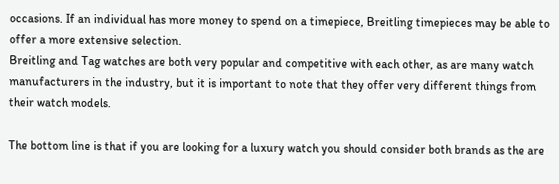occasions. If an individual has more money to spend on a timepiece, Breitling timepieces may be able to offer a more extensive selection.
Breitling and Tag watches are both very popular and competitive with each other, as are many watch manufacturers in the industry, but it is important to note that they offer very different things from their watch models.

The bottom line is that if you are looking for a luxury watch you should consider both brands as the are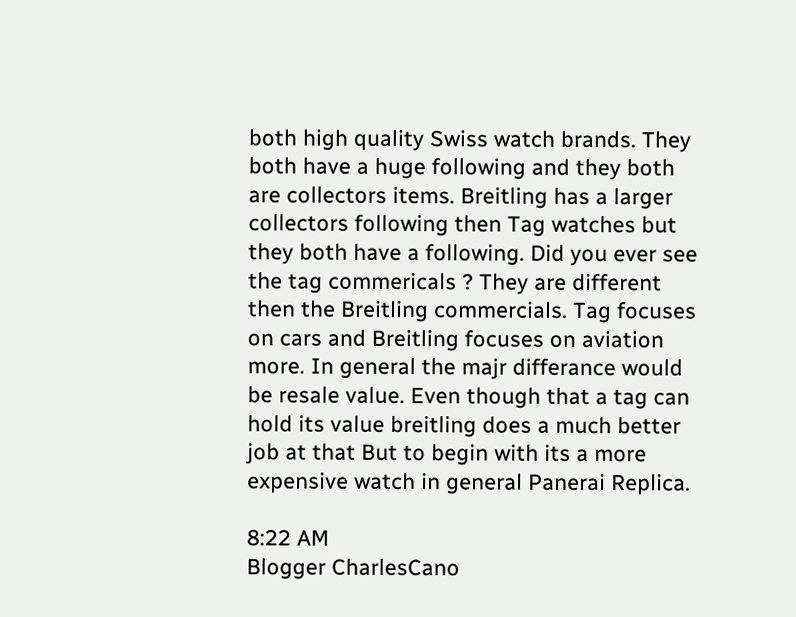both high quality Swiss watch brands. They both have a huge following and they both are collectors items. Breitling has a larger collectors following then Tag watches but they both have a following. Did you ever see the tag commericals ? They are different then the Breitling commercials. Tag focuses on cars and Breitling focuses on aviation more. In general the majr differance would be resale value. Even though that a tag can hold its value breitling does a much better job at that But to begin with its a more expensive watch in general Panerai Replica.

8:22 AM
Blogger CharlesCano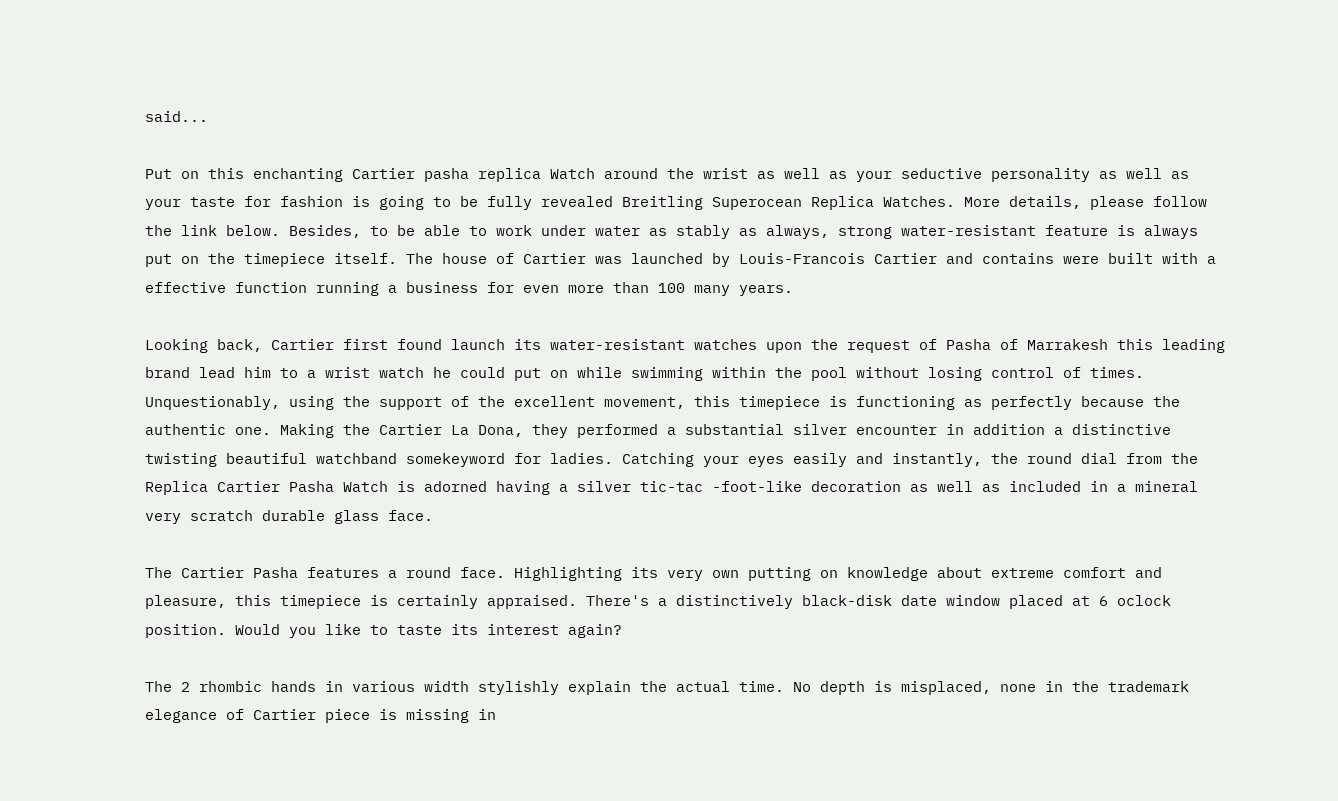said...

Put on this enchanting Cartier pasha replica Watch around the wrist as well as your seductive personality as well as your taste for fashion is going to be fully revealed Breitling Superocean Replica Watches. More details, please follow the link below. Besides, to be able to work under water as stably as always, strong water-resistant feature is always put on the timepiece itself. The house of Cartier was launched by Louis-Francois Cartier and contains were built with a effective function running a business for even more than 100 many years.

Looking back, Cartier first found launch its water-resistant watches upon the request of Pasha of Marrakesh this leading brand lead him to a wrist watch he could put on while swimming within the pool without losing control of times. Unquestionably, using the support of the excellent movement, this timepiece is functioning as perfectly because the authentic one. Making the Cartier La Dona, they performed a substantial silver encounter in addition a distinctive twisting beautiful watchband somekeyword for ladies. Catching your eyes easily and instantly, the round dial from the Replica Cartier Pasha Watch is adorned having a silver tic-tac -foot-like decoration as well as included in a mineral very scratch durable glass face.

The Cartier Pasha features a round face. Highlighting its very own putting on knowledge about extreme comfort and pleasure, this timepiece is certainly appraised. There's a distinctively black-disk date window placed at 6 oclock position. Would you like to taste its interest again?

The 2 rhombic hands in various width stylishly explain the actual time. No depth is misplaced, none in the trademark elegance of Cartier piece is missing in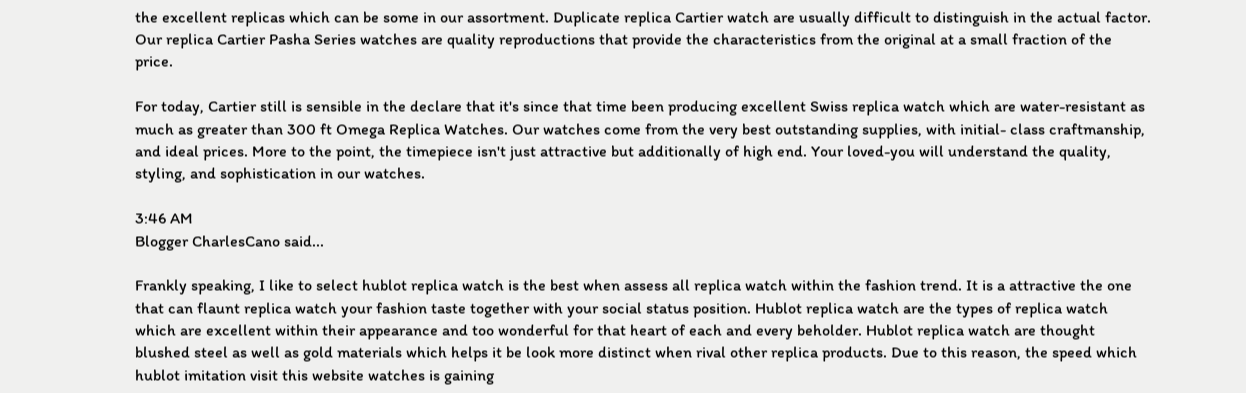the excellent replicas which can be some in our assortment. Duplicate replica Cartier watch are usually difficult to distinguish in the actual factor. Our replica Cartier Pasha Series watches are quality reproductions that provide the characteristics from the original at a small fraction of the price.

For today, Cartier still is sensible in the declare that it's since that time been producing excellent Swiss replica watch which are water-resistant as much as greater than 300 ft Omega Replica Watches. Our watches come from the very best outstanding supplies, with initial- class craftmanship, and ideal prices. More to the point, the timepiece isn't just attractive but additionally of high end. Your loved-you will understand the quality, styling, and sophistication in our watches.

3:46 AM
Blogger CharlesCano said...

Frankly speaking, I like to select hublot replica watch is the best when assess all replica watch within the fashion trend. It is a attractive the one that can flaunt replica watch your fashion taste together with your social status position. Hublot replica watch are the types of replica watch which are excellent within their appearance and too wonderful for that heart of each and every beholder. Hublot replica watch are thought blushed steel as well as gold materials which helps it be look more distinct when rival other replica products. Due to this reason, the speed which hublot imitation visit this website watches is gaining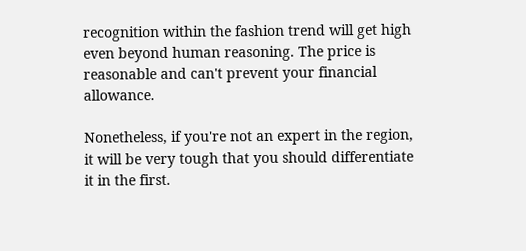recognition within the fashion trend will get high even beyond human reasoning. The price is reasonable and can't prevent your financial allowance.

Nonetheless, if you're not an expert in the region, it will be very tough that you should differentiate it in the first.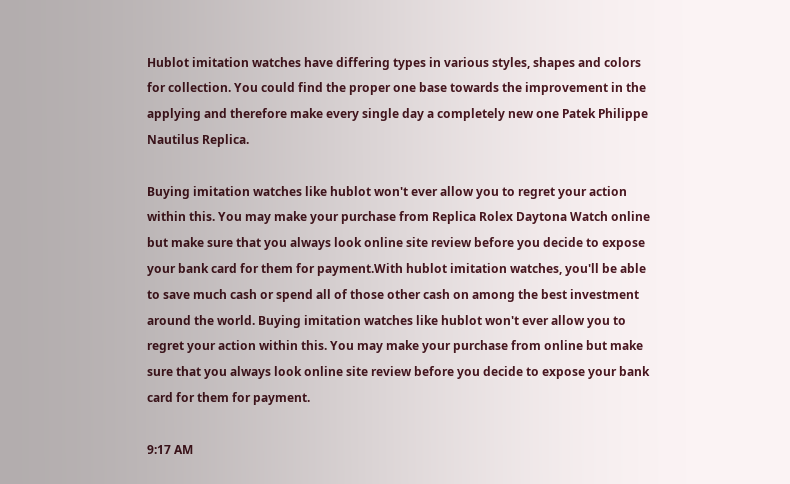Hublot imitation watches have differing types in various styles, shapes and colors for collection. You could find the proper one base towards the improvement in the applying and therefore make every single day a completely new one Patek Philippe Nautilus Replica.

Buying imitation watches like hublot won't ever allow you to regret your action within this. You may make your purchase from Replica Rolex Daytona Watch online but make sure that you always look online site review before you decide to expose your bank card for them for payment.With hublot imitation watches, you'll be able to save much cash or spend all of those other cash on among the best investment around the world. Buying imitation watches like hublot won't ever allow you to regret your action within this. You may make your purchase from online but make sure that you always look online site review before you decide to expose your bank card for them for payment.

9:17 AM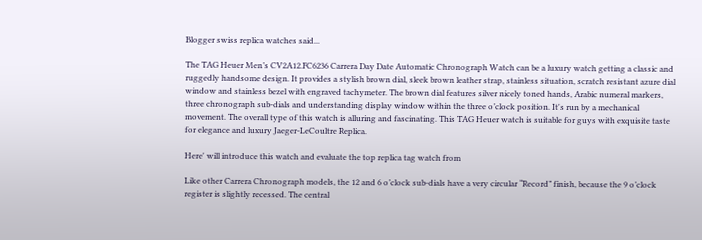Blogger swiss replica watches said...

The TAG Heuer Men’s CV2A12.FC6236 Carrera Day Date Automatic Chronograph Watch can be a luxury watch getting a classic and ruggedly handsome design. It provides a stylish brown dial, sleek brown leather strap, stainless situation, scratch resistant azure dial window and stainless bezel with engraved tachymeter. The brown dial features silver nicely toned hands, Arabic numeral markers, three chronograph sub-dials and understanding display window within the three o’clock position. It's run by a mechanical movement. The overall type of this watch is alluring and fascinating. This TAG Heuer watch is suitable for guys with exquisite taste for elegance and luxury Jaeger-LeCoultre Replica.

Here' will introduce this watch and evaluate the top replica tag watch from

Like other Carrera Chronograph models, the 12 and 6 o’clock sub-dials have a very circular “Record” finish, because the 9 o’clock register is slightly recessed. The central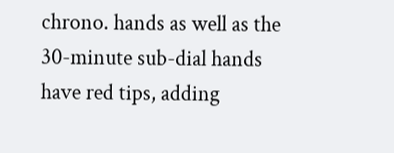chrono. hands as well as the 30-minute sub-dial hands have red tips, adding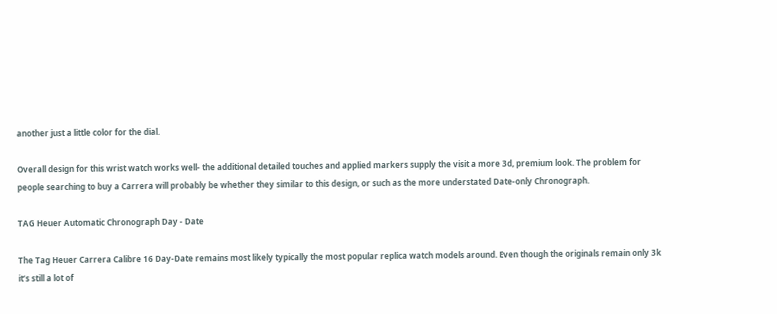another just a little color for the dial.

Overall design for this wrist watch works well- the additional detailed touches and applied markers supply the visit a more 3d, premium look. The problem for people searching to buy a Carrera will probably be whether they similar to this design, or such as the more understated Date-only Chronograph.

TAG Heuer Automatic Chronograph Day - Date

The Tag Heuer Carrera Calibre 16 Day-Date remains most likely typically the most popular replica watch models around. Even though the originals remain only 3k it’s still a lot of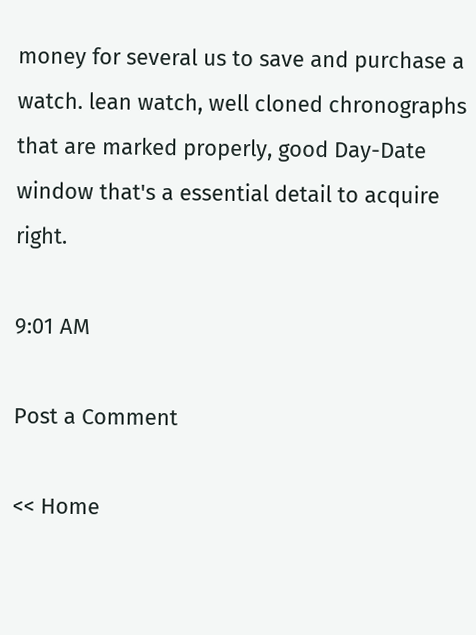money for several us to save and purchase a watch. lean watch, well cloned chronographs that are marked properly, good Day-Date window that's a essential detail to acquire right.

9:01 AM

Post a Comment

<< Home